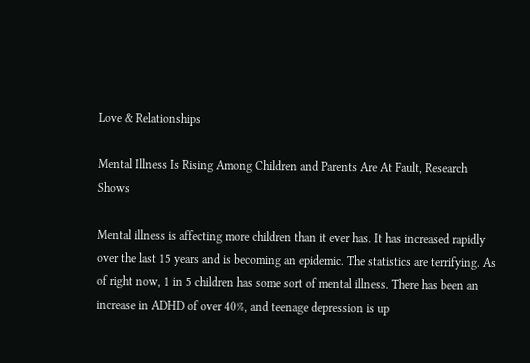Love & Relationships

Mental Illness Is Rising Among Children and Parents Are At Fault, Research Shows

Mental illness is affecting more children than it ever has. It has increased rapidly over the last 15 years and is becoming an epidemic. The statistics are terrifying. As of right now, 1 in 5 children has some sort of mental illness. There has been an increase in ADHD of over 40%, and teenage depression is up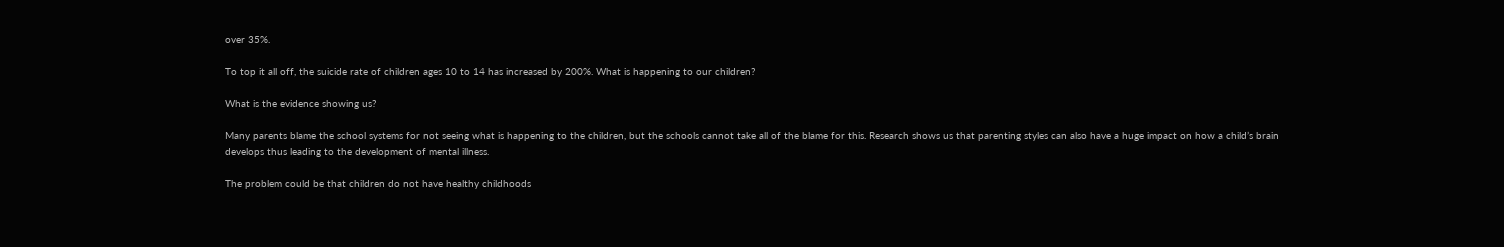over 35%.

To top it all off, the suicide rate of children ages 10 to 14 has increased by 200%. What is happening to our children?

What is the evidence showing us?

Many parents blame the school systems for not seeing what is happening to the children, but the schools cannot take all of the blame for this. Research shows us that parenting styles can also have a huge impact on how a child’s brain develops thus leading to the development of mental illness.

The problem could be that children do not have healthy childhoods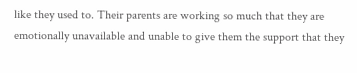like they used to. Their parents are working so much that they are emotionally unavailable and unable to give them the support that they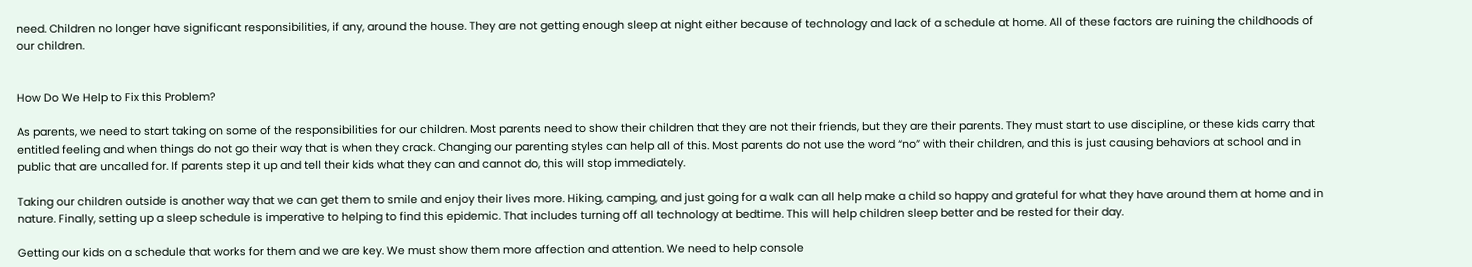need. Children no longer have significant responsibilities, if any, around the house. They are not getting enough sleep at night either because of technology and lack of a schedule at home. All of these factors are ruining the childhoods of our children.


How Do We Help to Fix this Problem?

As parents, we need to start taking on some of the responsibilities for our children. Most parents need to show their children that they are not their friends, but they are their parents. They must start to use discipline, or these kids carry that entitled feeling and when things do not go their way that is when they crack. Changing our parenting styles can help all of this. Most parents do not use the word “no” with their children, and this is just causing behaviors at school and in public that are uncalled for. If parents step it up and tell their kids what they can and cannot do, this will stop immediately.

Taking our children outside is another way that we can get them to smile and enjoy their lives more. Hiking, camping, and just going for a walk can all help make a child so happy and grateful for what they have around them at home and in nature. Finally, setting up a sleep schedule is imperative to helping to find this epidemic. That includes turning off all technology at bedtime. This will help children sleep better and be rested for their day.

Getting our kids on a schedule that works for them and we are key. We must show them more affection and attention. We need to help console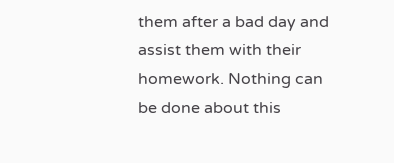them after a bad day and assist them with their homework. Nothing can be done about this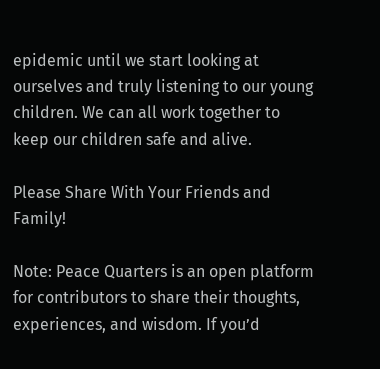epidemic until we start looking at ourselves and truly listening to our young children. We can all work together to keep our children safe and alive.

Please Share With Your Friends and Family!

Note: Peace Quarters is an open platform for contributors to share their thoughts, experiences, and wisdom. If you’d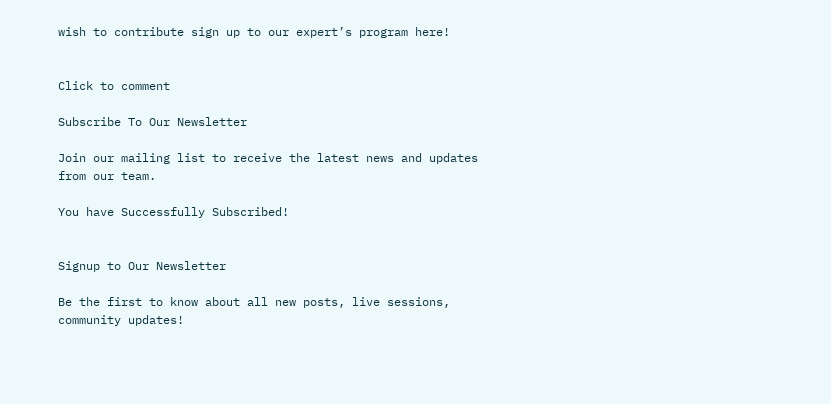wish to contribute sign up to our expert’s program here!


Click to comment

Subscribe To Our Newsletter

Join our mailing list to receive the latest news and updates from our team.

You have Successfully Subscribed!


Signup to Our Newsletter

Be the first to know about all new posts, live sessions, community updates!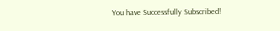You have Successfully Subscribed!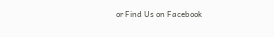or Find Us on Facebook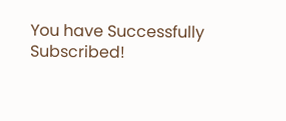You have Successfully Subscribed!